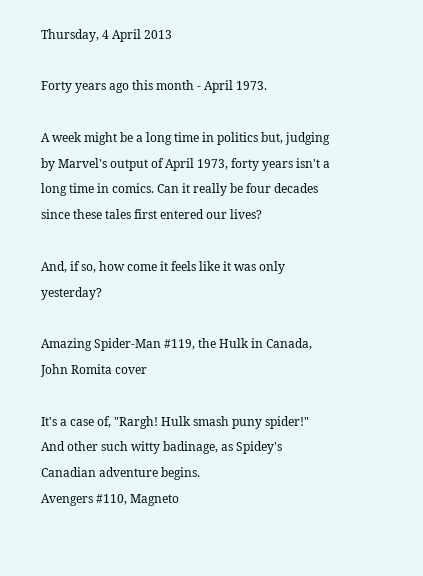Thursday, 4 April 2013

Forty years ago this month - April 1973.

A week might be a long time in politics but, judging by Marvel's output of April 1973, forty years isn't a long time in comics. Can it really be four decades since these tales first entered our lives?

And, if so, how come it feels like it was only yesterday?

Amazing Spider-Man #119, the Hulk in Canada, John Romita cover

It's a case of, "Rargh! Hulk smash puny spider!" And other such witty badinage, as Spidey's Canadian adventure begins.
Avengers #110, Magneto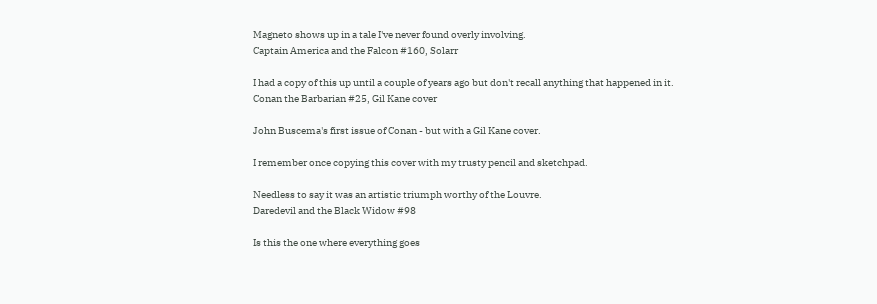Magneto shows up in a tale I've never found overly involving.
Captain America and the Falcon #160, Solarr

I had a copy of this up until a couple of years ago but don't recall anything that happened in it.
Conan the Barbarian #25, Gil Kane cover

John Buscema's first issue of Conan - but with a Gil Kane cover.

I remember once copying this cover with my trusty pencil and sketchpad.

Needless to say it was an artistic triumph worthy of the Louvre.
Daredevil and the Black Widow #98

Is this the one where everything goes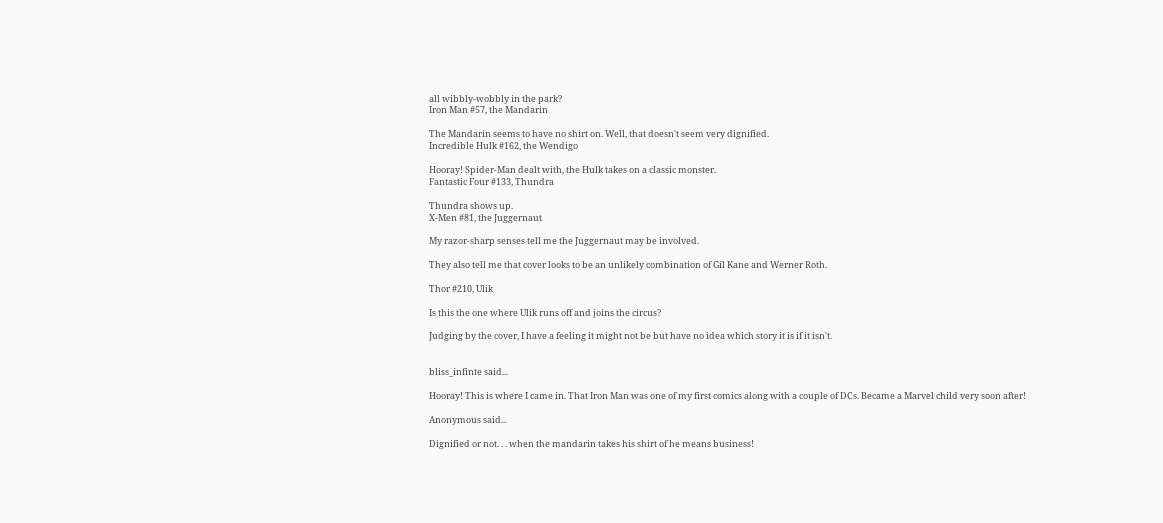all wibbly-wobbly in the park?
Iron Man #57, the Mandarin

The Mandarin seems to have no shirt on. Well, that doesn't seem very dignified.
Incredible Hulk #162, the Wendigo

Hooray! Spider-Man dealt with, the Hulk takes on a classic monster.
Fantastic Four #133, Thundra

Thundra shows up.
X-Men #81, the Juggernaut

My razor-sharp senses tell me the Juggernaut may be involved.

They also tell me that cover looks to be an unlikely combination of Gil Kane and Werner Roth.

Thor #210, Ulik

Is this the one where Ulik runs off and joins the circus?

Judging by the cover, I have a feeling it might not be but have no idea which story it is if it isn't.


bliss_infinte said...

Hooray! This is where I came in. That Iron Man was one of my first comics along with a couple of DCs. Became a Marvel child very soon after!

Anonymous said...

Dignified or not. . . when the mandarin takes his shirt of he means business!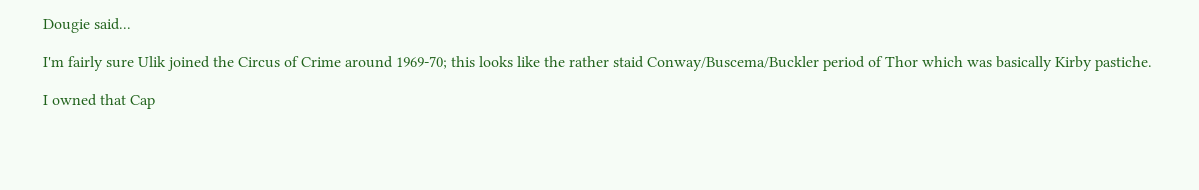Dougie said...

I'm fairly sure Ulik joined the Circus of Crime around 1969-70; this looks like the rather staid Conway/Buscema/Buckler period of Thor which was basically Kirby pastiche.

I owned that Cap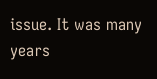issue. It was many years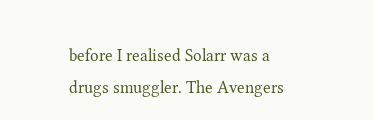before I realised Solarr was a drugs smuggler. The Avengers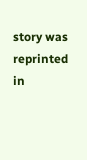story was reprinted in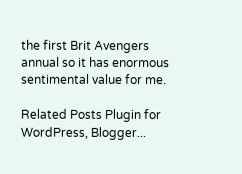the first Brit Avengers annual so it has enormous sentimental value for me.

Related Posts Plugin for WordPress, Blogger...